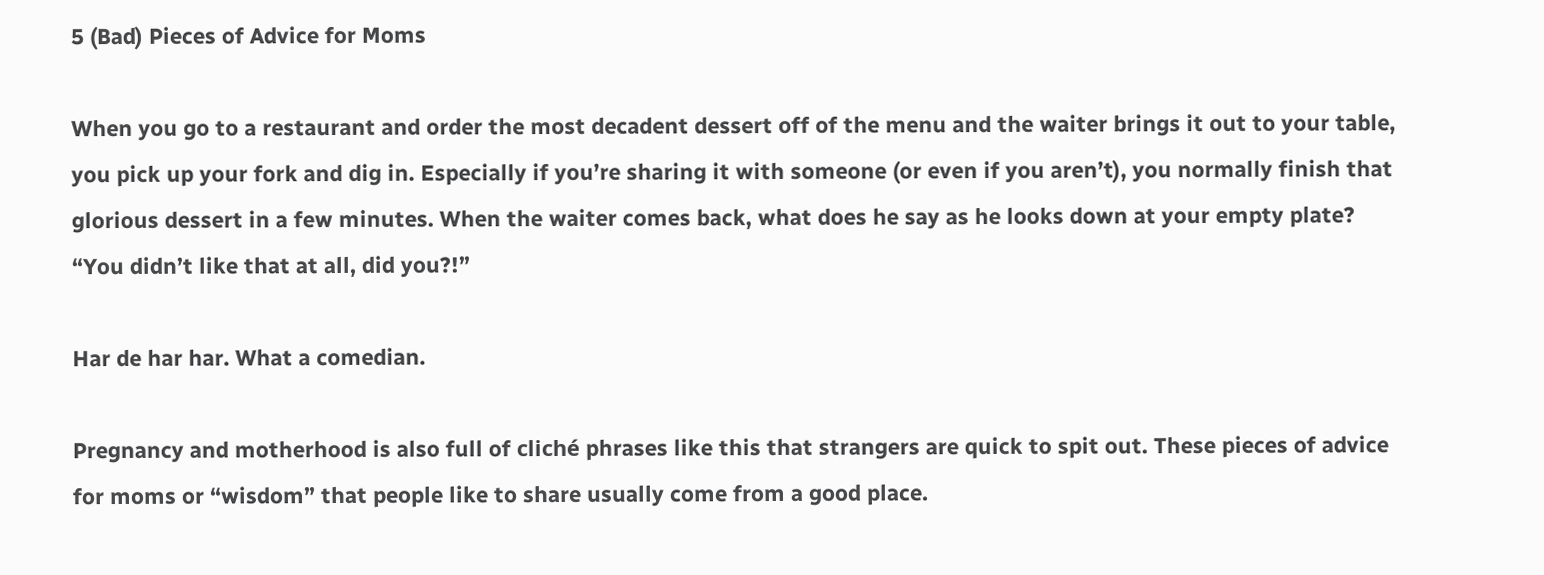5 (Bad) Pieces of Advice for Moms

When you go to a restaurant and order the most decadent dessert off of the menu and the waiter brings it out to your table, you pick up your fork and dig in. Especially if you’re sharing it with someone (or even if you aren’t), you normally finish that glorious dessert in a few minutes. When the waiter comes back, what does he say as he looks down at your empty plate? “You didn’t like that at all, did you?!”

Har de har har. What a comedian.

Pregnancy and motherhood is also full of cliché phrases like this that strangers are quick to spit out. These pieces of advice for moms or “wisdom” that people like to share usually come from a good place.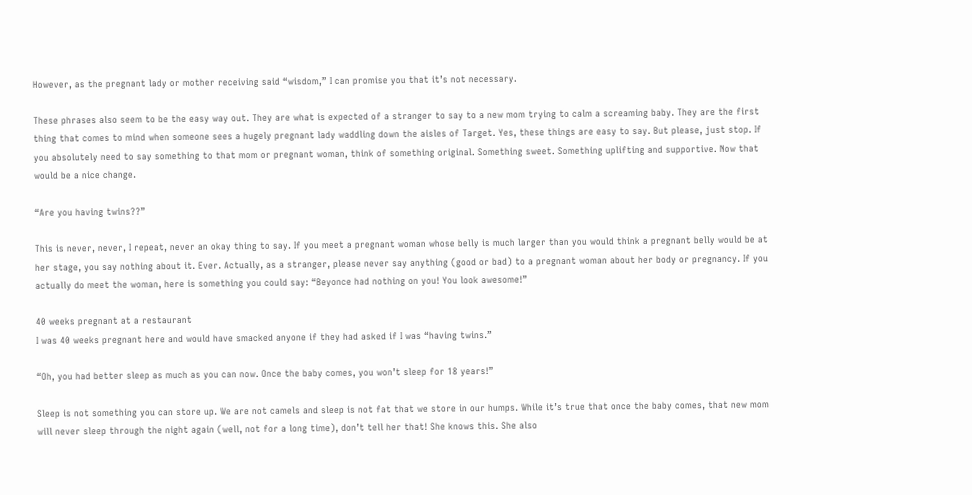However, as the pregnant lady or mother receiving said “wisdom,” I can promise you that it’s not necessary.

These phrases also seem to be the easy way out. They are what is expected of a stranger to say to a new mom trying to calm a screaming baby. They are the first thing that comes to mind when someone sees a hugely pregnant lady waddling down the aisles of Target. Yes, these things are easy to say. But please, just stop. If you absolutely need to say something to that mom or pregnant woman, think of something original. Something sweet. Something uplifting and supportive. Now that would be a nice change.

“Are you having twins??”

This is never, never, I repeat, never an okay thing to say. If you meet a pregnant woman whose belly is much larger than you would think a pregnant belly would be at her stage, you say nothing about it. Ever. Actually, as a stranger, please never say anything (good or bad) to a pregnant woman about her body or pregnancy. If you actually do meet the woman, here is something you could say: “Beyonce had nothing on you! You look awesome!”

40 weeks pregnant at a restaurant
I was 40 weeks pregnant here and would have smacked anyone if they had asked if I was “having twins.”

“Oh, you had better sleep as much as you can now. Once the baby comes, you won’t sleep for 18 years!”

Sleep is not something you can store up. We are not camels and sleep is not fat that we store in our humps. While it’s true that once the baby comes, that new mom will never sleep through the night again (well, not for a long time), don’t tell her that! She knows this. She also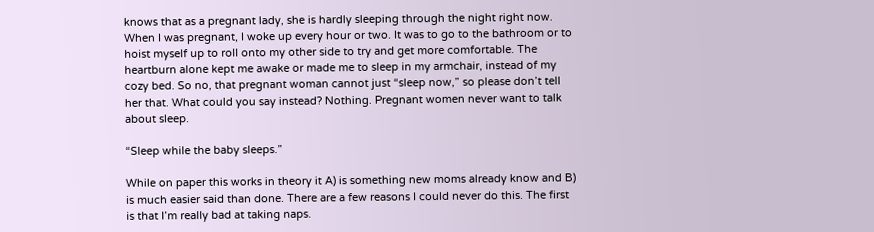knows that as a pregnant lady, she is hardly sleeping through the night right now. When I was pregnant, I woke up every hour or two. It was to go to the bathroom or to hoist myself up to roll onto my other side to try and get more comfortable. The heartburn alone kept me awake or made me to sleep in my armchair, instead of my cozy bed. So no, that pregnant woman cannot just “sleep now,” so please don’t tell her that. What could you say instead? Nothing. Pregnant women never want to talk about sleep.

“Sleep while the baby sleeps.”

While on paper this works in theory it A) is something new moms already know and B) is much easier said than done. There are a few reasons I could never do this. The first is that I’m really bad at taking naps.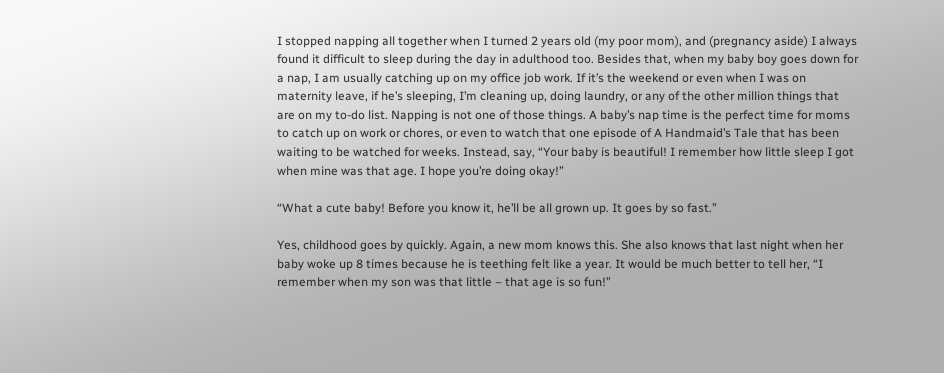I stopped napping all together when I turned 2 years old (my poor mom), and (pregnancy aside) I always found it difficult to sleep during the day in adulthood too. Besides that, when my baby boy goes down for a nap, I am usually catching up on my office job work. If it’s the weekend or even when I was on maternity leave, if he’s sleeping, I’m cleaning up, doing laundry, or any of the other million things that are on my to-do list. Napping is not one of those things. A baby’s nap time is the perfect time for moms to catch up on work or chores, or even to watch that one episode of A Handmaid’s Tale that has been waiting to be watched for weeks. Instead, say, “Your baby is beautiful! I remember how little sleep I got when mine was that age. I hope you’re doing okay!”

“What a cute baby! Before you know it, he’ll be all grown up. It goes by so fast.”

Yes, childhood goes by quickly. Again, a new mom knows this. She also knows that last night when her baby woke up 8 times because he is teething felt like a year. It would be much better to tell her, “I remember when my son was that little – that age is so fun!”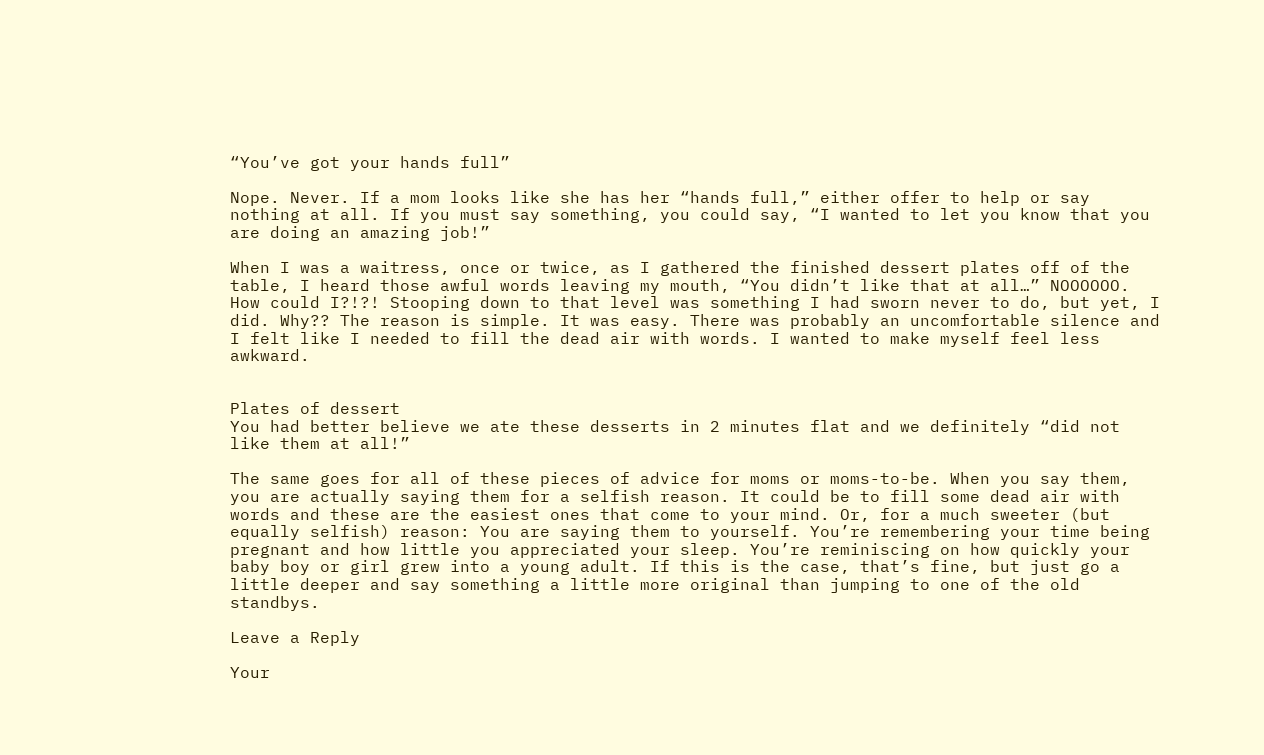“You’ve got your hands full”

Nope. Never. If a mom looks like she has her “hands full,” either offer to help or say nothing at all. If you must say something, you could say, “I wanted to let you know that you are doing an amazing job!”

When I was a waitress, once or twice, as I gathered the finished dessert plates off of the table, I heard those awful words leaving my mouth, “You didn’t like that at all…” NOOOOOO. How could I?!?! Stooping down to that level was something I had sworn never to do, but yet, I did. Why?? The reason is simple. It was easy. There was probably an uncomfortable silence and I felt like I needed to fill the dead air with words. I wanted to make myself feel less awkward.


Plates of dessert
You had better believe we ate these desserts in 2 minutes flat and we definitely “did not like them at all!”

The same goes for all of these pieces of advice for moms or moms-to-be. When you say them, you are actually saying them for a selfish reason. It could be to fill some dead air with words and these are the easiest ones that come to your mind. Or, for a much sweeter (but equally selfish) reason: You are saying them to yourself. You’re remembering your time being pregnant and how little you appreciated your sleep. You’re reminiscing on how quickly your baby boy or girl grew into a young adult. If this is the case, that’s fine, but just go a little deeper and say something a little more original than jumping to one of the old standbys.

Leave a Reply

Your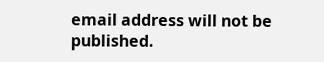email address will not be published.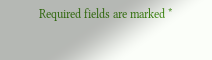Required fields are marked *